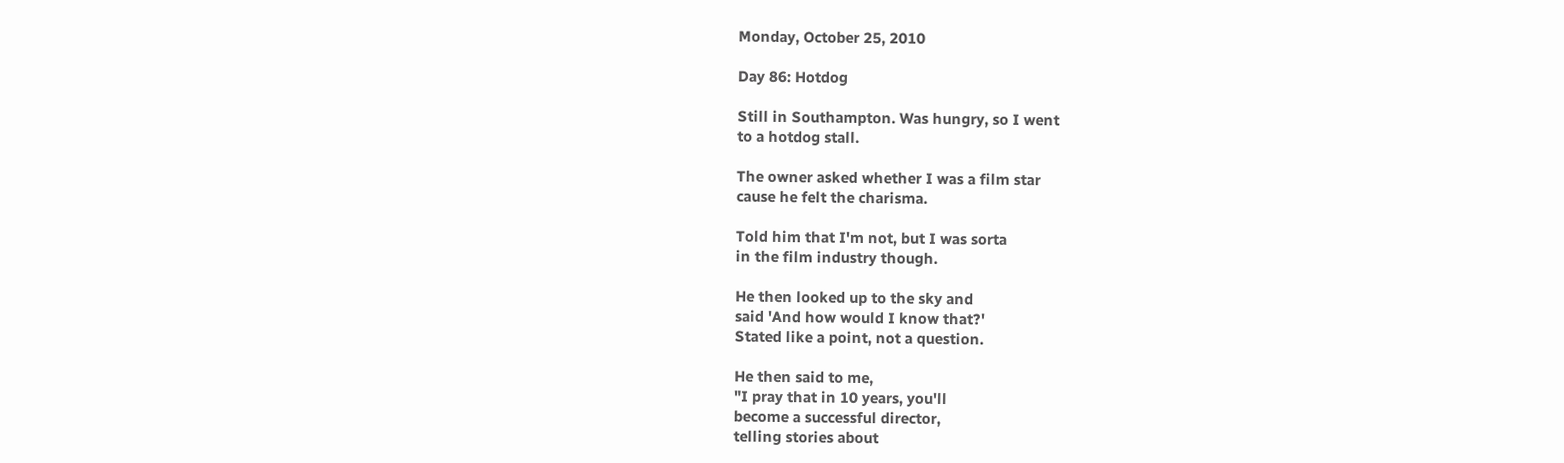Monday, October 25, 2010

Day 86: Hotdog

Still in Southampton. Was hungry, so I went
to a hotdog stall.

The owner asked whether I was a film star
cause he felt the charisma.

Told him that I'm not, but I was sorta
in the film industry though.

He then looked up to the sky and
said 'And how would I know that?'
Stated like a point, not a question.

He then said to me,
"I pray that in 10 years, you'll
become a successful director,
telling stories about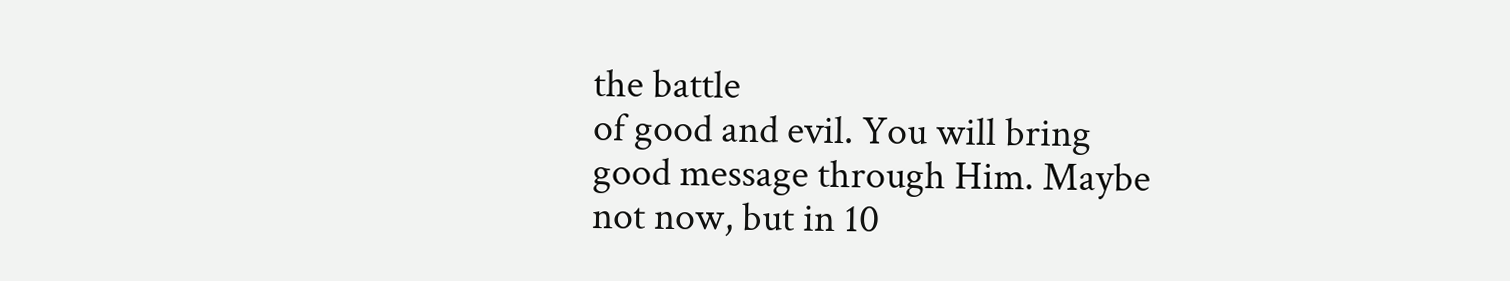the battle
of good and evil. You will bring
good message through Him. Maybe
not now, but in 10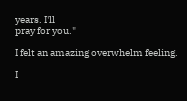years. I'll
pray for you."

I felt an amazing overwhelm feeling.

I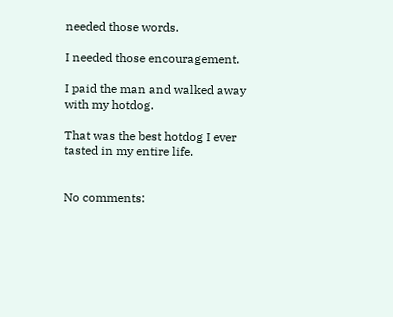needed those words.

I needed those encouragement.

I paid the man and walked away
with my hotdog.

That was the best hotdog I ever
tasted in my entire life.


No comments: